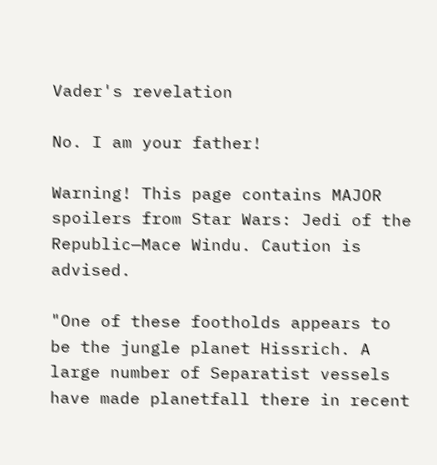Vader's revelation

No. I am your father!

Warning! This page contains MAJOR spoilers from Star Wars: Jedi of the Republic—Mace Windu. Caution is advised.

"One of these footholds appears to be the jungle planet Hissrich. A large number of Separatist vessels have made planetfall there in recent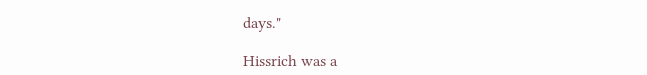days."

Hissrich was a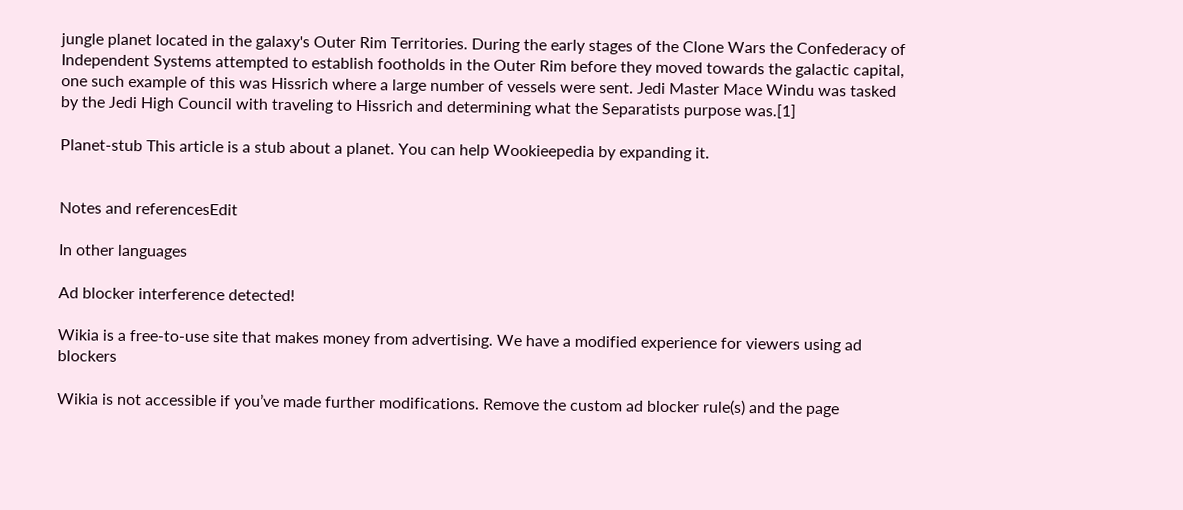jungle planet located in the galaxy's Outer Rim Territories. During the early stages of the Clone Wars the Confederacy of Independent Systems attempted to establish footholds in the Outer Rim before they moved towards the galactic capital, one such example of this was Hissrich where a large number of vessels were sent. Jedi Master Mace Windu was tasked by the Jedi High Council with traveling to Hissrich and determining what the Separatists purpose was.[1]

Planet-stub This article is a stub about a planet. You can help Wookieepedia by expanding it.


Notes and referencesEdit

In other languages

Ad blocker interference detected!

Wikia is a free-to-use site that makes money from advertising. We have a modified experience for viewers using ad blockers

Wikia is not accessible if you’ve made further modifications. Remove the custom ad blocker rule(s) and the page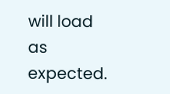will load as expected.